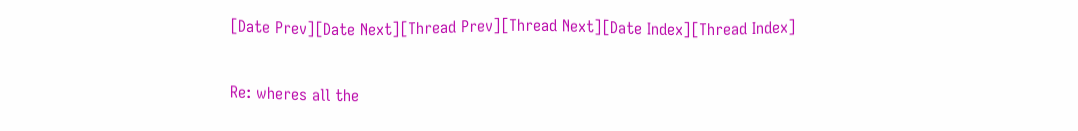[Date Prev][Date Next][Thread Prev][Thread Next][Date Index][Thread Index]

Re: wheres all the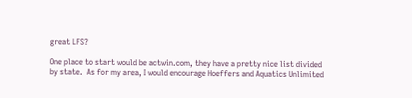great LFS?

One place to start would be actwin.com, they have a pretty nice list divided
by state.  As for my area, I would encourage Hoeffers and Aquatics Unlimited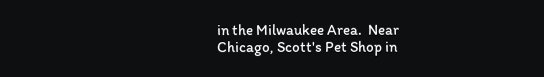in the Milwaukee Area.  Near Chicago, Scott's Pet Shop in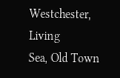Westchester, Living
Sea, Old Town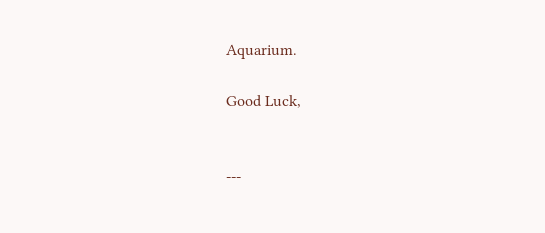Aquarium.

Good Luck,


---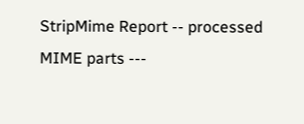StripMime Report -- processed MIME parts ---